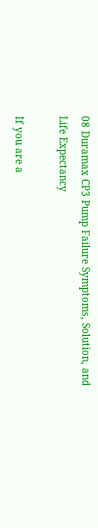08 Duramax CP3 Pump Failure Symptoms, Solution, and Life Expectancy

If you are a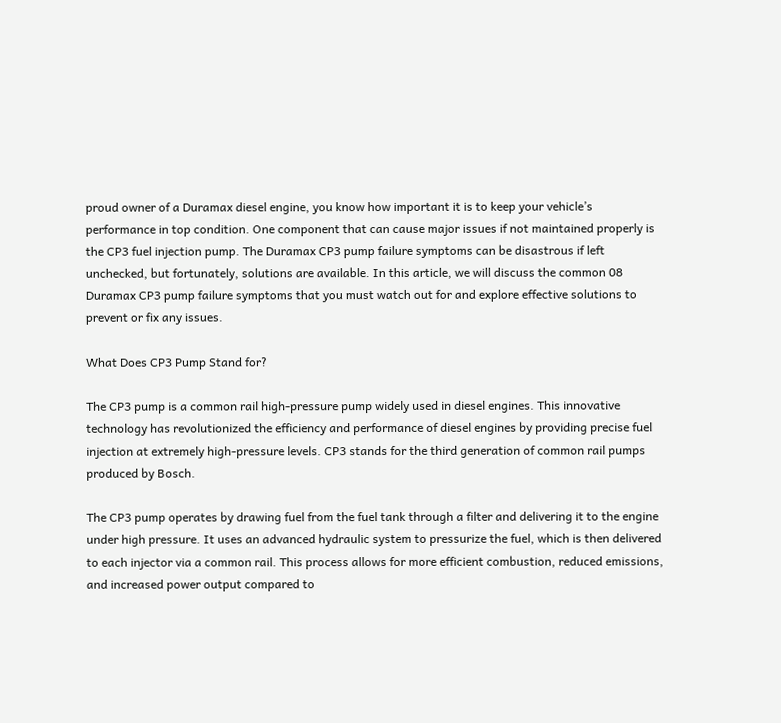proud owner of a Duramax diesel engine, you know how important it is to keep your vehicle’s performance in top condition. One component that can cause major issues if not maintained properly is the CP3 fuel injection pump. The Duramax CP3 pump failure symptoms can be disastrous if left unchecked, but fortunately, solutions are available. In this article, we will discuss the common 08 Duramax CP3 pump failure symptoms that you must watch out for and explore effective solutions to prevent or fix any issues.

What Does CP3 Pump Stand for?

The CP3 pump is a common rail high-pressure pump widely used in diesel engines. This innovative technology has revolutionized the efficiency and performance of diesel engines by providing precise fuel injection at extremely high-pressure levels. CP3 stands for the third generation of common rail pumps produced by Bosch.

The CP3 pump operates by drawing fuel from the fuel tank through a filter and delivering it to the engine under high pressure. It uses an advanced hydraulic system to pressurize the fuel, which is then delivered to each injector via a common rail. This process allows for more efficient combustion, reduced emissions, and increased power output compared to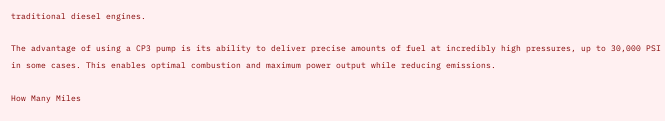traditional diesel engines.

The advantage of using a CP3 pump is its ability to deliver precise amounts of fuel at incredibly high pressures, up to 30,000 PSI in some cases. This enables optimal combustion and maximum power output while reducing emissions.

How Many Miles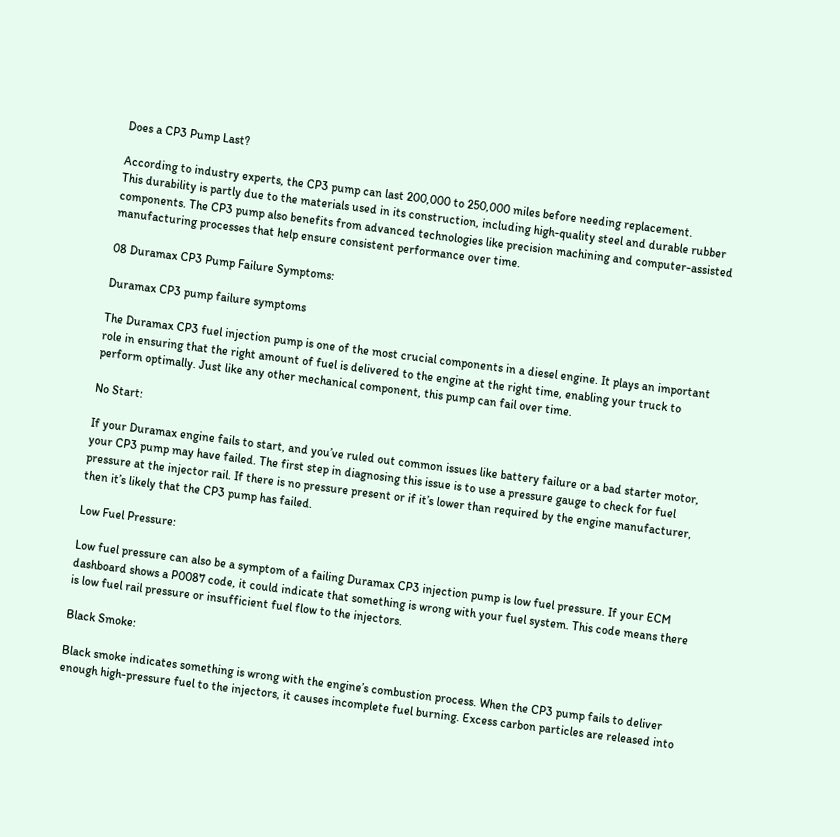Does a CP3 Pump Last?

According to industry experts, the CP3 pump can last 200,000 to 250,000 miles before needing replacement.
This durability is partly due to the materials used in its construction, including high-quality steel and durable rubber components. The CP3 pump also benefits from advanced technologies like precision machining and computer-assisted manufacturing processes that help ensure consistent performance over time.

08 Duramax CP3 Pump Failure Symptoms:

Duramax CP3 pump failure symptoms

The Duramax CP3 fuel injection pump is one of the most crucial components in a diesel engine. It plays an important role in ensuring that the right amount of fuel is delivered to the engine at the right time, enabling your truck to perform optimally. Just like any other mechanical component, this pump can fail over time.

No Start:

If your Duramax engine fails to start, and you’ve ruled out common issues like battery failure or a bad starter motor, your CP3 pump may have failed. The first step in diagnosing this issue is to use a pressure gauge to check for fuel pressure at the injector rail. If there is no pressure present or if it’s lower than required by the engine manufacturer, then it’s likely that the CP3 pump has failed.

Low Fuel Pressure:

Low fuel pressure can also be a symptom of a failing Duramax CP3 injection pump is low fuel pressure. If your ECM dashboard shows a P0087 code, it could indicate that something is wrong with your fuel system. This code means there is low fuel rail pressure or insufficient fuel flow to the injectors.

Black Smoke:

Black smoke indicates something is wrong with the engine’s combustion process. When the CP3 pump fails to deliver enough high-pressure fuel to the injectors, it causes incomplete fuel burning. Excess carbon particles are released into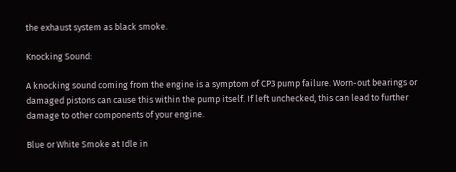the exhaust system as black smoke.

Knocking Sound:

A knocking sound coming from the engine is a symptom of CP3 pump failure. Worn-out bearings or damaged pistons can cause this within the pump itself. If left unchecked, this can lead to further damage to other components of your engine.

Blue or White Smoke at Idle in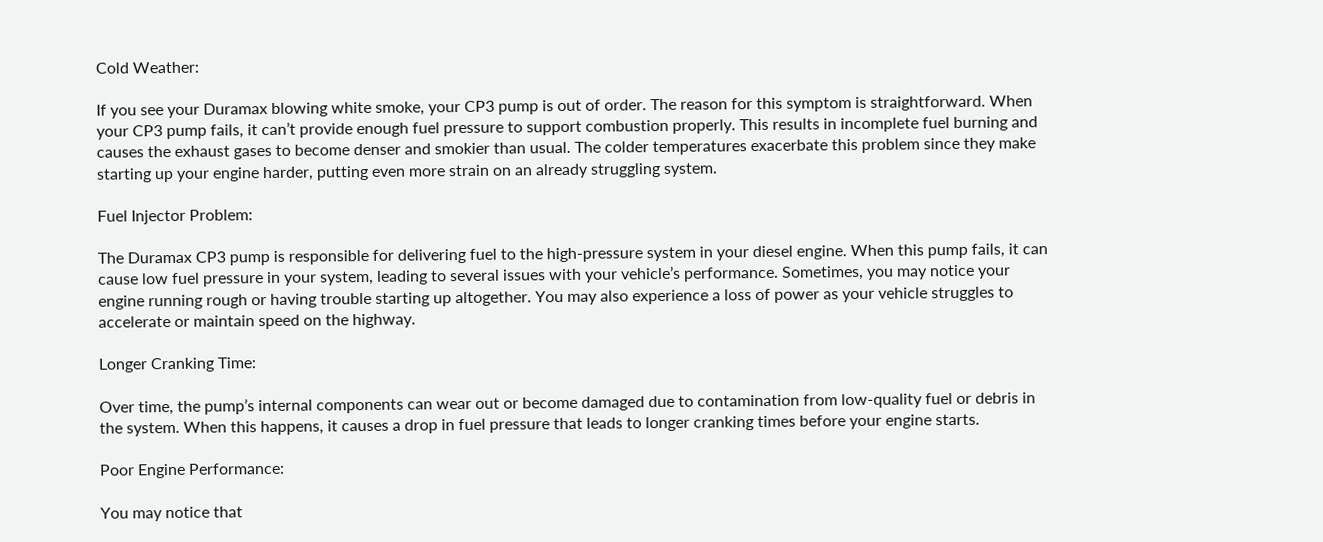Cold Weather:

If you see your Duramax blowing white smoke, your CP3 pump is out of order. The reason for this symptom is straightforward. When your CP3 pump fails, it can’t provide enough fuel pressure to support combustion properly. This results in incomplete fuel burning and causes the exhaust gases to become denser and smokier than usual. The colder temperatures exacerbate this problem since they make starting up your engine harder, putting even more strain on an already struggling system.

Fuel Injector Problem:

The Duramax CP3 pump is responsible for delivering fuel to the high-pressure system in your diesel engine. When this pump fails, it can cause low fuel pressure in your system, leading to several issues with your vehicle’s performance. Sometimes, you may notice your engine running rough or having trouble starting up altogether. You may also experience a loss of power as your vehicle struggles to accelerate or maintain speed on the highway.

Longer Cranking Time:

Over time, the pump’s internal components can wear out or become damaged due to contamination from low-quality fuel or debris in the system. When this happens, it causes a drop in fuel pressure that leads to longer cranking times before your engine starts.

Poor Engine Performance:

You may notice that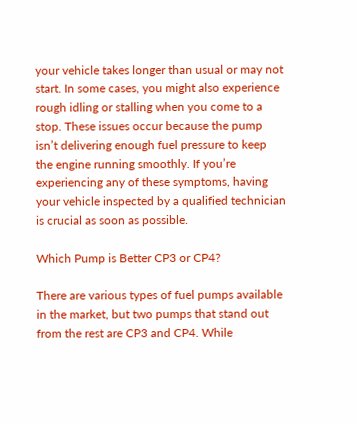your vehicle takes longer than usual or may not start. In some cases, you might also experience rough idling or stalling when you come to a stop. These issues occur because the pump isn’t delivering enough fuel pressure to keep the engine running smoothly. If you’re experiencing any of these symptoms, having your vehicle inspected by a qualified technician is crucial as soon as possible.

Which Pump is Better CP3 or CP4?

There are various types of fuel pumps available in the market, but two pumps that stand out from the rest are CP3 and CP4. While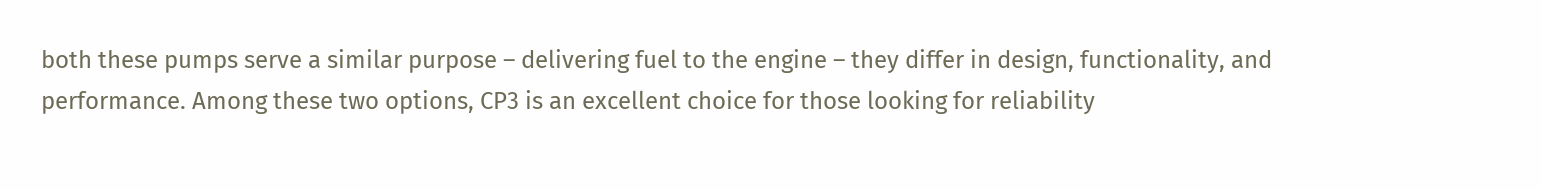both these pumps serve a similar purpose – delivering fuel to the engine – they differ in design, functionality, and performance. Among these two options, CP3 is an excellent choice for those looking for reliability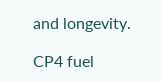and longevity.

CP4 fuel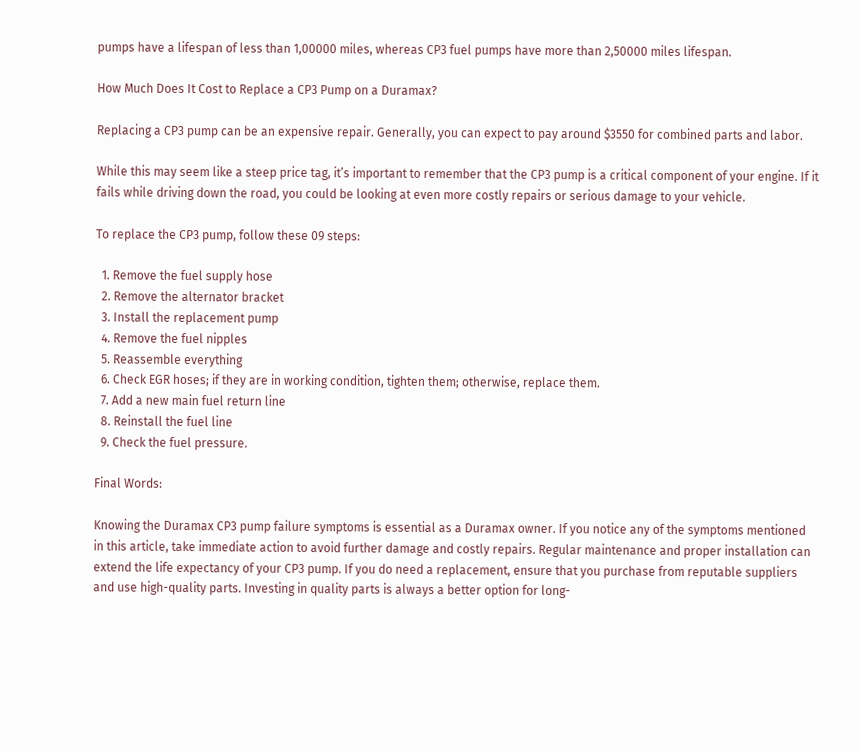pumps have a lifespan of less than 1,00000 miles, whereas CP3 fuel pumps have more than 2,50000 miles lifespan.

How Much Does It Cost to Replace a CP3 Pump on a Duramax?

Replacing a CP3 pump can be an expensive repair. Generally, you can expect to pay around $3550 for combined parts and labor.

While this may seem like a steep price tag, it’s important to remember that the CP3 pump is a critical component of your engine. If it fails while driving down the road, you could be looking at even more costly repairs or serious damage to your vehicle.

To replace the CP3 pump, follow these 09 steps:

  1. Remove the fuel supply hose
  2. Remove the alternator bracket
  3. Install the replacement pump
  4. Remove the fuel nipples
  5. Reassemble everything
  6. Check EGR hoses; if they are in working condition, tighten them; otherwise, replace them.
  7. Add a new main fuel return line
  8. Reinstall the fuel line
  9. Check the fuel pressure.

Final Words:

Knowing the Duramax CP3 pump failure symptoms is essential as a Duramax owner. If you notice any of the symptoms mentioned in this article, take immediate action to avoid further damage and costly repairs. Regular maintenance and proper installation can extend the life expectancy of your CP3 pump. If you do need a replacement, ensure that you purchase from reputable suppliers and use high-quality parts. Investing in quality parts is always a better option for long-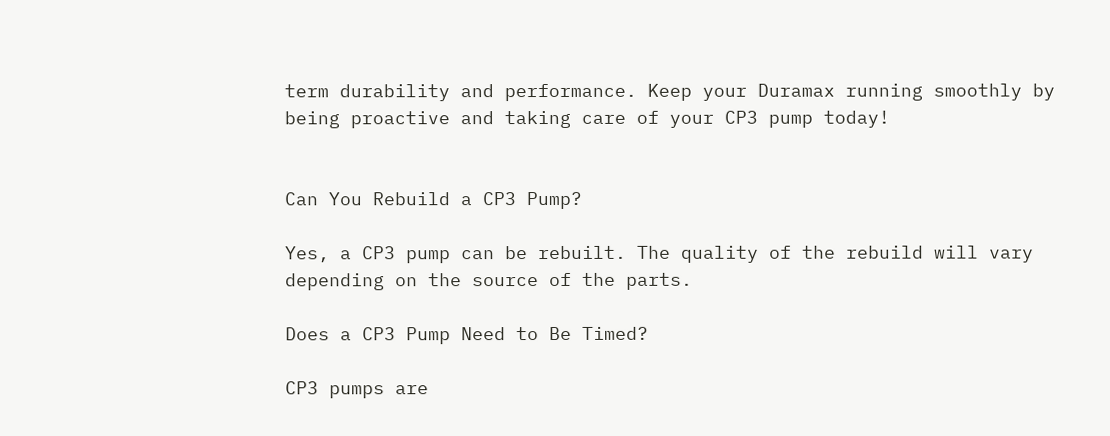term durability and performance. Keep your Duramax running smoothly by being proactive and taking care of your CP3 pump today!


Can You Rebuild a CP3 Pump?

Yes, a CP3 pump can be rebuilt. The quality of the rebuild will vary depending on the source of the parts.

Does a CP3 Pump Need to Be Timed?

CP3 pumps are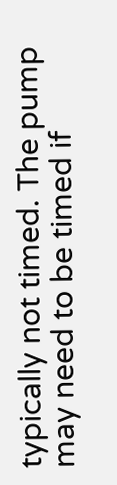typically not timed. The pump may need to be timed if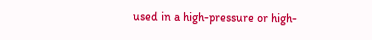used in a high-pressure or high-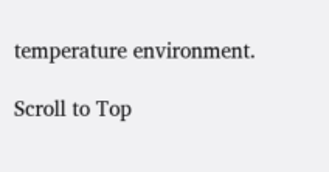temperature environment.

Scroll to Top